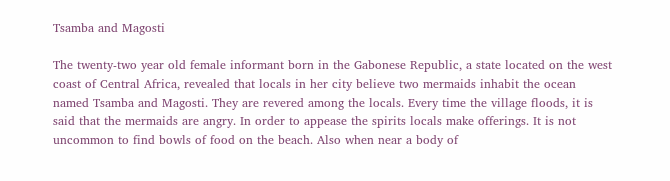Tsamba and Magosti

The twenty-two year old female informant born in the Gabonese Republic, a state located on the west coast of Central Africa, revealed that locals in her city believe two mermaids inhabit the ocean named Tsamba and Magosti. They are revered among the locals. Every time the village floods, it is said that the mermaids are angry. In order to appease the spirits locals make offerings. It is not uncommon to find bowls of food on the beach. Also when near a body of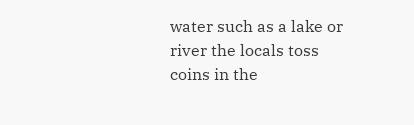water such as a lake or river the locals toss coins in the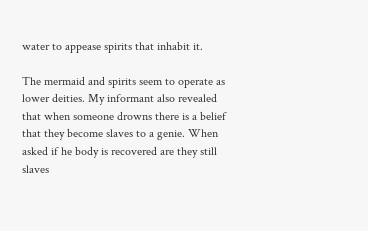water to appease spirits that inhabit it.

The mermaid and spirits seem to operate as lower deities. My informant also revealed that when someone drowns there is a belief that they become slaves to a genie. When asked if he body is recovered are they still slaves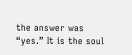the answer was “yes.” It is the soul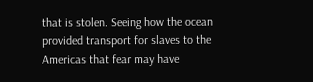that is stolen. Seeing how the ocean provided transport for slaves to the Americas that fear may have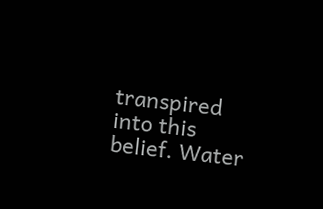transpired into this belief. Water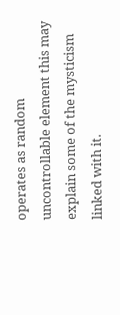operates as random uncontrollable element this may explain some of the mysticism linked with it.